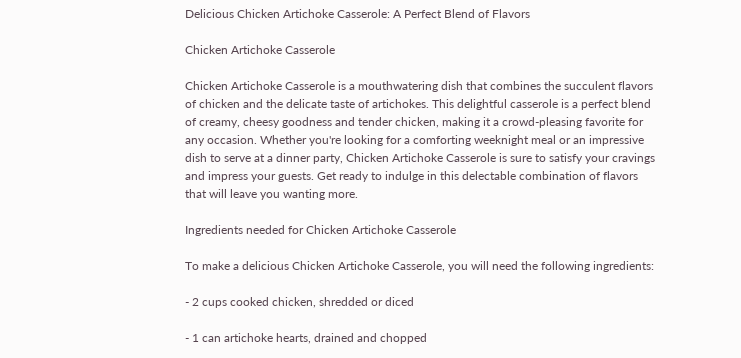Delicious Chicken Artichoke Casserole: A Perfect Blend of Flavors

Chicken Artichoke Casserole

Chicken Artichoke Casserole is a mouthwatering dish that combines the succulent flavors of chicken and the delicate taste of artichokes. This delightful casserole is a perfect blend of creamy, cheesy goodness and tender chicken, making it a crowd-pleasing favorite for any occasion. Whether you're looking for a comforting weeknight meal or an impressive dish to serve at a dinner party, Chicken Artichoke Casserole is sure to satisfy your cravings and impress your guests. Get ready to indulge in this delectable combination of flavors that will leave you wanting more.

Ingredients needed for Chicken Artichoke Casserole

To make a delicious Chicken Artichoke Casserole, you will need the following ingredients:

- 2 cups cooked chicken, shredded or diced

- 1 can artichoke hearts, drained and chopped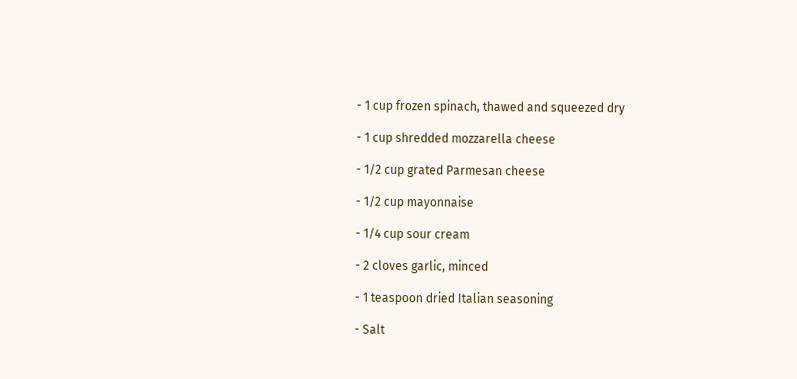- 1 cup frozen spinach, thawed and squeezed dry

- 1 cup shredded mozzarella cheese

- 1/2 cup grated Parmesan cheese

- 1/2 cup mayonnaise

- 1/4 cup sour cream

- 2 cloves garlic, minced

- 1 teaspoon dried Italian seasoning

- Salt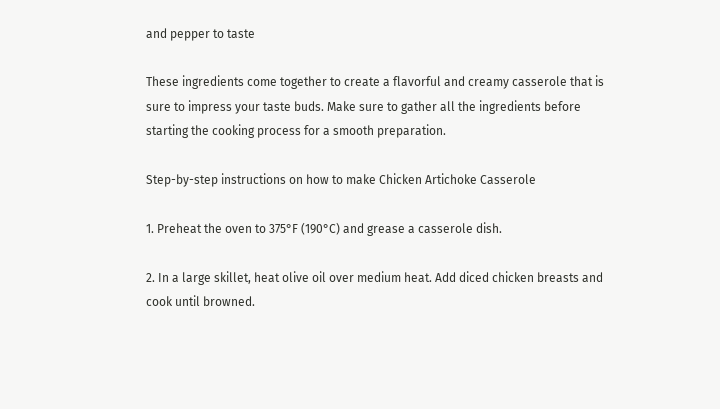and pepper to taste

These ingredients come together to create a flavorful and creamy casserole that is sure to impress your taste buds. Make sure to gather all the ingredients before starting the cooking process for a smooth preparation.

Step-by-step instructions on how to make Chicken Artichoke Casserole

1. Preheat the oven to 375°F (190°C) and grease a casserole dish.

2. In a large skillet, heat olive oil over medium heat. Add diced chicken breasts and cook until browned.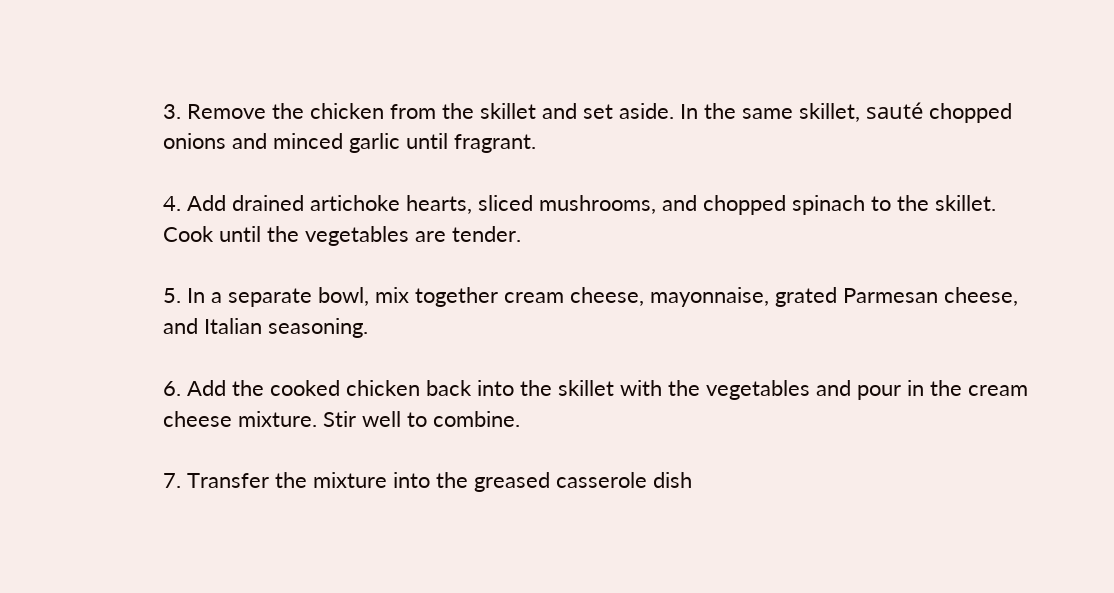3. Remove the chicken from the skillet and set aside. In the same skillet, sauté chopped onions and minced garlic until fragrant.

4. Add drained artichoke hearts, sliced mushrooms, and chopped spinach to the skillet. Cook until the vegetables are tender.

5. In a separate bowl, mix together cream cheese, mayonnaise, grated Parmesan cheese, and Italian seasoning.

6. Add the cooked chicken back into the skillet with the vegetables and pour in the cream cheese mixture. Stir well to combine.

7. Transfer the mixture into the greased casserole dish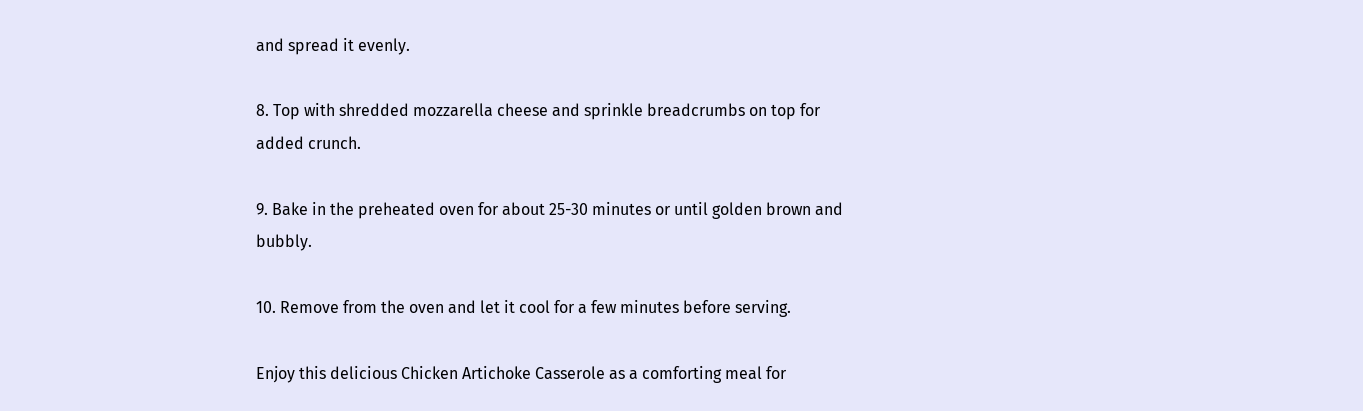and spread it evenly.

8. Top with shredded mozzarella cheese and sprinkle breadcrumbs on top for added crunch.

9. Bake in the preheated oven for about 25-30 minutes or until golden brown and bubbly.

10. Remove from the oven and let it cool for a few minutes before serving.

Enjoy this delicious Chicken Artichoke Casserole as a comforting meal for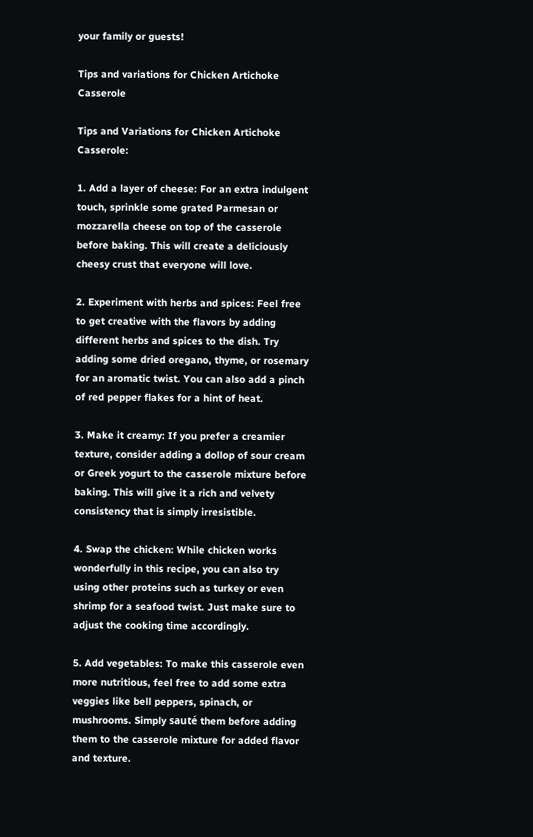your family or guests!

Tips and variations for Chicken Artichoke Casserole

Tips and Variations for Chicken Artichoke Casserole:

1. Add a layer of cheese: For an extra indulgent touch, sprinkle some grated Parmesan or mozzarella cheese on top of the casserole before baking. This will create a deliciously cheesy crust that everyone will love.

2. Experiment with herbs and spices: Feel free to get creative with the flavors by adding different herbs and spices to the dish. Try adding some dried oregano, thyme, or rosemary for an aromatic twist. You can also add a pinch of red pepper flakes for a hint of heat.

3. Make it creamy: If you prefer a creamier texture, consider adding a dollop of sour cream or Greek yogurt to the casserole mixture before baking. This will give it a rich and velvety consistency that is simply irresistible.

4. Swap the chicken: While chicken works wonderfully in this recipe, you can also try using other proteins such as turkey or even shrimp for a seafood twist. Just make sure to adjust the cooking time accordingly.

5. Add vegetables: To make this casserole even more nutritious, feel free to add some extra veggies like bell peppers, spinach, or mushrooms. Simply sauté them before adding them to the casserole mixture for added flavor and texture.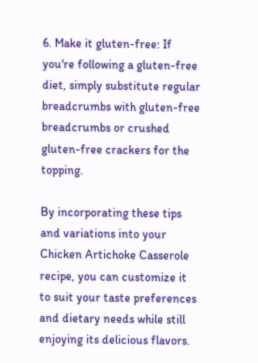6. Make it gluten-free: If you're following a gluten-free diet, simply substitute regular breadcrumbs with gluten-free breadcrumbs or crushed gluten-free crackers for the topping.

By incorporating these tips and variations into your Chicken Artichoke Casserole recipe, you can customize it to suit your taste preferences and dietary needs while still enjoying its delicious flavors.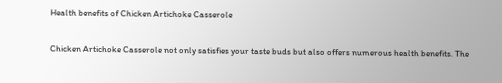Health benefits of Chicken Artichoke Casserole

Chicken Artichoke Casserole not only satisfies your taste buds but also offers numerous health benefits. The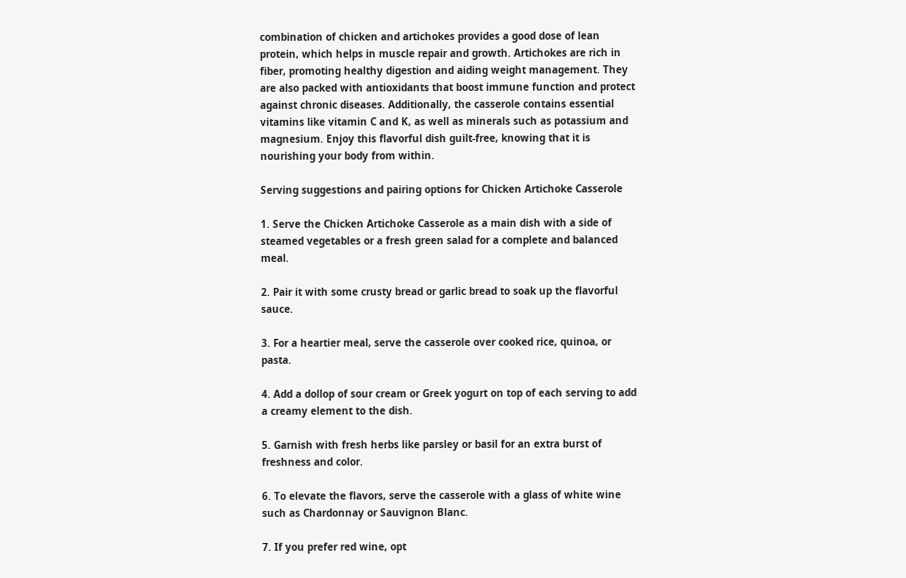combination of chicken and artichokes provides a good dose of lean protein, which helps in muscle repair and growth. Artichokes are rich in fiber, promoting healthy digestion and aiding weight management. They are also packed with antioxidants that boost immune function and protect against chronic diseases. Additionally, the casserole contains essential vitamins like vitamin C and K, as well as minerals such as potassium and magnesium. Enjoy this flavorful dish guilt-free, knowing that it is nourishing your body from within.

Serving suggestions and pairing options for Chicken Artichoke Casserole

1. Serve the Chicken Artichoke Casserole as a main dish with a side of steamed vegetables or a fresh green salad for a complete and balanced meal.

2. Pair it with some crusty bread or garlic bread to soak up the flavorful sauce.

3. For a heartier meal, serve the casserole over cooked rice, quinoa, or pasta.

4. Add a dollop of sour cream or Greek yogurt on top of each serving to add a creamy element to the dish.

5. Garnish with fresh herbs like parsley or basil for an extra burst of freshness and color.

6. To elevate the flavors, serve the casserole with a glass of white wine such as Chardonnay or Sauvignon Blanc.

7. If you prefer red wine, opt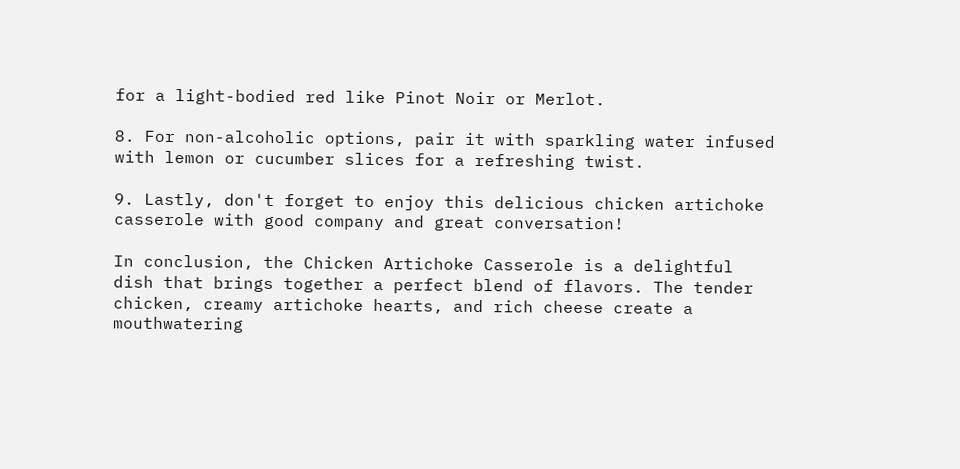for a light-bodied red like Pinot Noir or Merlot.

8. For non-alcoholic options, pair it with sparkling water infused with lemon or cucumber slices for a refreshing twist.

9. Lastly, don't forget to enjoy this delicious chicken artichoke casserole with good company and great conversation!

In conclusion, the Chicken Artichoke Casserole is a delightful dish that brings together a perfect blend of flavors. The tender chicken, creamy artichoke hearts, and rich cheese create a mouthwatering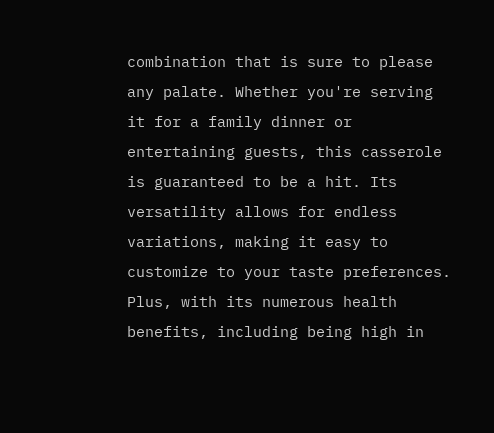combination that is sure to please any palate. Whether you're serving it for a family dinner or entertaining guests, this casserole is guaranteed to be a hit. Its versatility allows for endless variations, making it easy to customize to your taste preferences. Plus, with its numerous health benefits, including being high in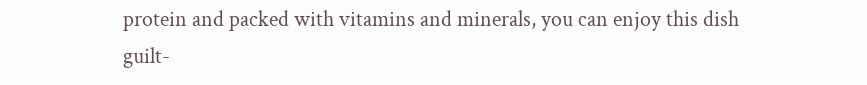protein and packed with vitamins and minerals, you can enjoy this dish guilt-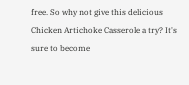free. So why not give this delicious Chicken Artichoke Casserole a try? It's sure to become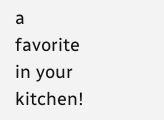a favorite in your kitchen!